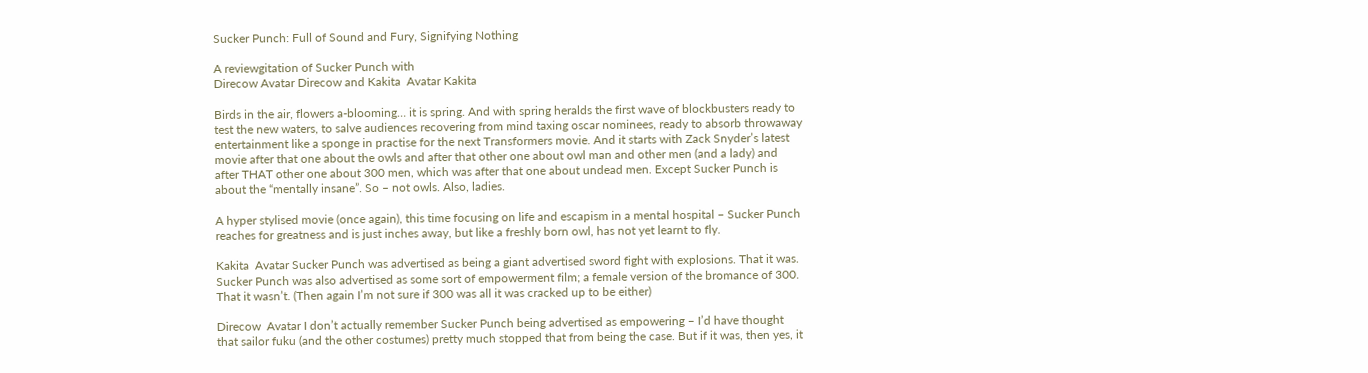Sucker Punch: Full of Sound and Fury, Signifying Nothing

A reviewgitation of Sucker Punch with
Direcow Avatar Direcow and Kakita  Avatar Kakita

Birds in the air, flowers a-blooming… it is spring. And with spring heralds the first wave of blockbusters ready to test the new waters, to salve audiences recovering from mind taxing oscar nominees, ready to absorb throwaway entertainment like a sponge in practise for the next Transformers movie. And it starts with Zack Snyder’s latest movie after that one about the owls and after that other one about owl man and other men (and a lady) and after THAT other one about 300 men, which was after that one about undead men. Except Sucker Punch is about the “mentally insane”. So – not owls. Also, ladies.

A hyper stylised movie (once again), this time focusing on life and escapism in a mental hospital – Sucker Punch reaches for greatness and is just inches away, but like a freshly born owl, has not yet learnt to fly.

Kakita  Avatar Sucker Punch was advertised as being a giant advertised sword fight with explosions. That it was. Sucker Punch was also advertised as some sort of empowerment film; a female version of the bromance of 300. That it wasn’t. (Then again I’m not sure if 300 was all it was cracked up to be either)

Direcow  Avatar I don’t actually remember Sucker Punch being advertised as empowering – I’d have thought that sailor fuku (and the other costumes) pretty much stopped that from being the case. But if it was, then yes, it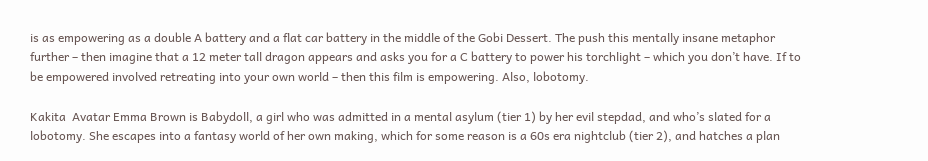is as empowering as a double A battery and a flat car battery in the middle of the Gobi Dessert. The push this mentally insane metaphor further – then imagine that a 12 meter tall dragon appears and asks you for a C battery to power his torchlight – which you don’t have. If to be empowered involved retreating into your own world – then this film is empowering. Also, lobotomy.

Kakita  Avatar Emma Brown is Babydoll, a girl who was admitted in a mental asylum (tier 1) by her evil stepdad, and who’s slated for a lobotomy. She escapes into a fantasy world of her own making, which for some reason is a 60s era nightclub (tier 2), and hatches a plan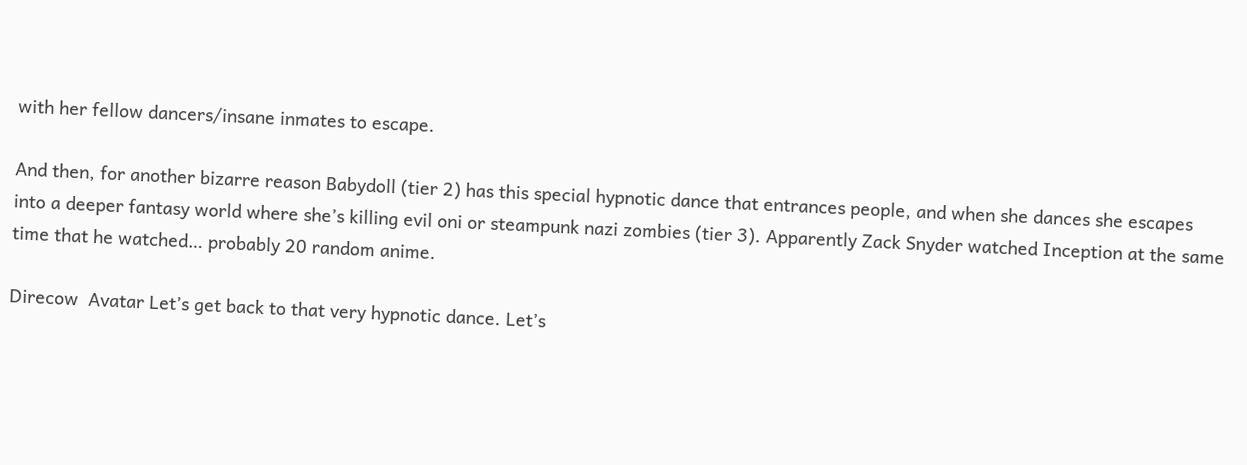with her fellow dancers/insane inmates to escape.

And then, for another bizarre reason Babydoll (tier 2) has this special hypnotic dance that entrances people, and when she dances she escapes into a deeper fantasy world where she’s killing evil oni or steampunk nazi zombies (tier 3). Apparently Zack Snyder watched Inception at the same time that he watched… probably 20 random anime.

Direcow  Avatar Let’s get back to that very hypnotic dance. Let’s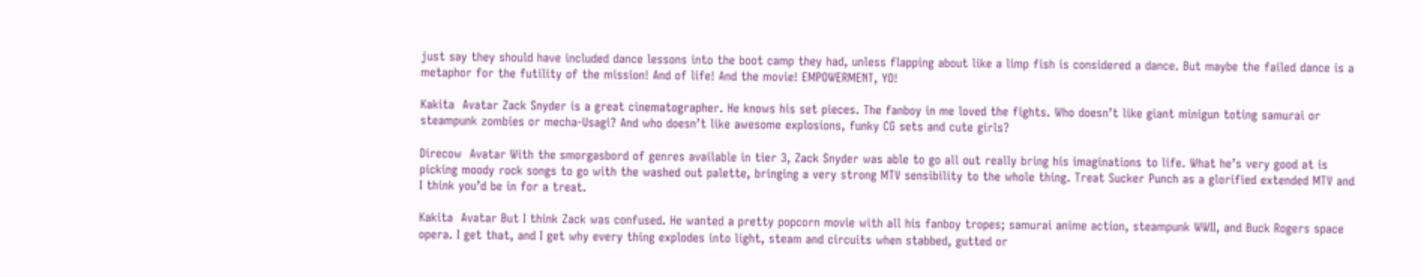just say they should have included dance lessons into the boot camp they had, unless flapping about like a limp fish is considered a dance. But maybe the failed dance is a metaphor for the futility of the mission! And of life! And the movie! EMPOWERMENT, YO!

Kakita  Avatar Zack Snyder is a great cinematographer. He knows his set pieces. The fanboy in me loved the fights. Who doesn’t like giant minigun toting samurai or steampunk zombies or mecha-Usagi? And who doesn’t like awesome explosions, funky CG sets and cute girls?

Direcow  Avatar With the smorgasbord of genres available in tier 3, Zack Snyder was able to go all out really bring his imaginations to life. What he’s very good at is picking moody rock songs to go with the washed out palette, bringing a very strong MTV sensibility to the whole thing. Treat Sucker Punch as a glorified extended MTV and I think you’d be in for a treat.

Kakita  Avatar But I think Zack was confused. He wanted a pretty popcorn movie with all his fanboy tropes; samurai anime action, steampunk WWII, and Buck Rogers space opera. I get that, and I get why every thing explodes into light, steam and circuits when stabbed, gutted or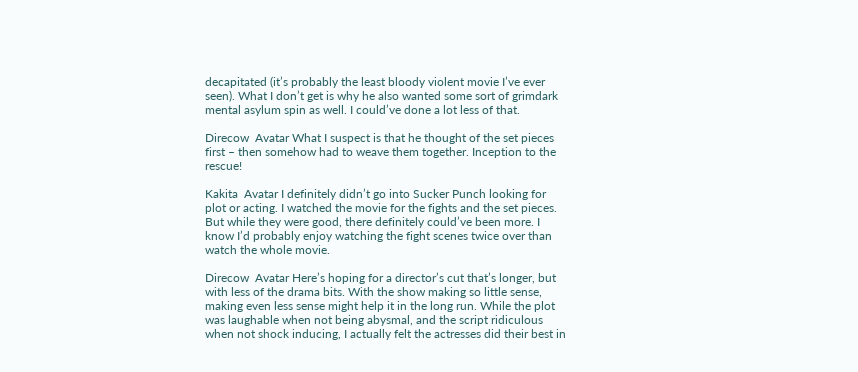decapitated (it’s probably the least bloody violent movie I’ve ever seen). What I don’t get is why he also wanted some sort of grimdark mental asylum spin as well. I could’ve done a lot less of that.

Direcow  Avatar What I suspect is that he thought of the set pieces first – then somehow had to weave them together. Inception to the rescue!

Kakita  Avatar I definitely didn’t go into Sucker Punch looking for plot or acting. I watched the movie for the fights and the set pieces. But while they were good, there definitely could’ve been more. I know I’d probably enjoy watching the fight scenes twice over than watch the whole movie.

Direcow  Avatar Here’s hoping for a director’s cut that’s longer, but with less of the drama bits. With the show making so little sense, making even less sense might help it in the long run. While the plot was laughable when not being abysmal, and the script ridiculous when not shock inducing, I actually felt the actresses did their best in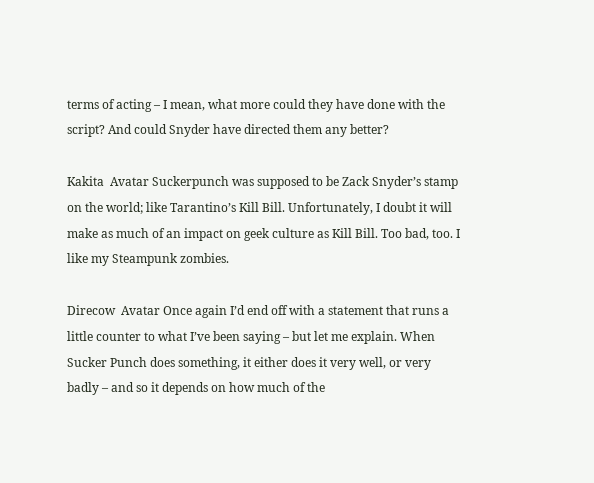terms of acting – I mean, what more could they have done with the script? And could Snyder have directed them any better?

Kakita  Avatar Suckerpunch was supposed to be Zack Snyder’s stamp on the world; like Tarantino’s Kill Bill. Unfortunately, I doubt it will make as much of an impact on geek culture as Kill Bill. Too bad, too. I like my Steampunk zombies.

Direcow  Avatar Once again I’d end off with a statement that runs a little counter to what I’ve been saying – but let me explain. When Sucker Punch does something, it either does it very well, or very badly – and so it depends on how much of the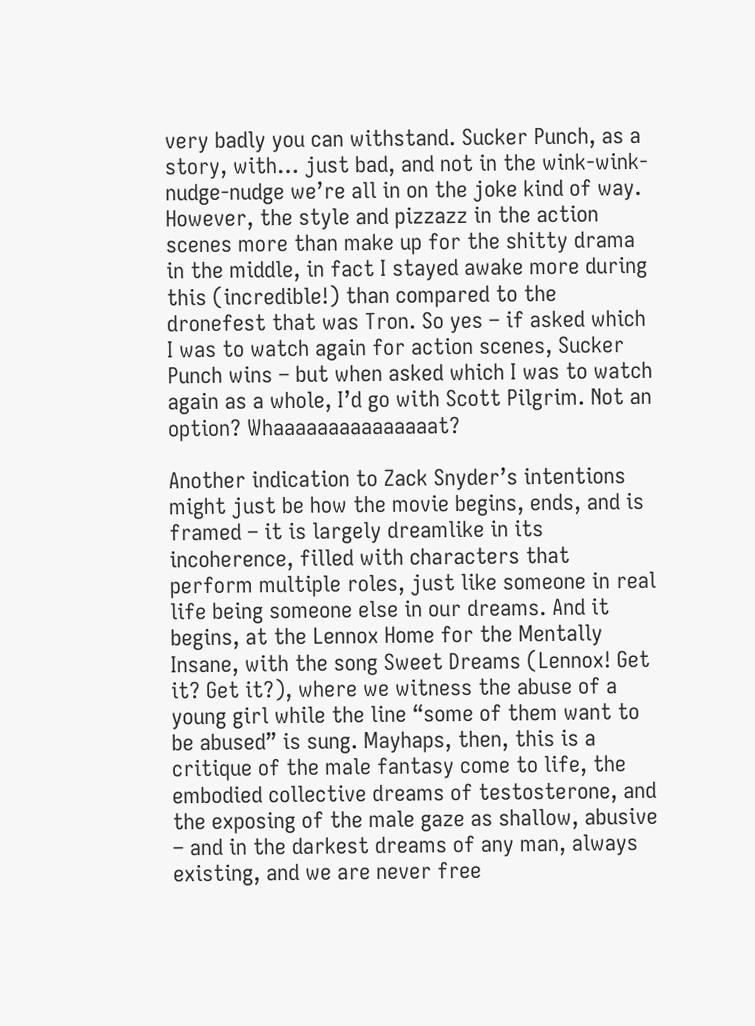very badly you can withstand. Sucker Punch, as a story, with… just bad, and not in the wink-wink-nudge-nudge we’re all in on the joke kind of way. However, the style and pizzazz in the action scenes more than make up for the shitty drama in the middle, in fact I stayed awake more during this (incredible!) than compared to the dronefest that was Tron. So yes – if asked which I was to watch again for action scenes, Sucker Punch wins – but when asked which I was to watch again as a whole, I’d go with Scott Pilgrim. Not an option? Whaaaaaaaaaaaaaaat?

Another indication to Zack Snyder’s intentions might just be how the movie begins, ends, and is framed – it is largely dreamlike in its incoherence, filled with characters that perform multiple roles, just like someone in real life being someone else in our dreams. And it begins, at the Lennox Home for the Mentally Insane, with the song Sweet Dreams (Lennox! Get it? Get it?), where we witness the abuse of a young girl while the line “some of them want to be abused” is sung. Mayhaps, then, this is a critique of the male fantasy come to life, the embodied collective dreams of testosterone, and the exposing of the male gaze as shallow, abusive – and in the darkest dreams of any man, always existing, and we are never free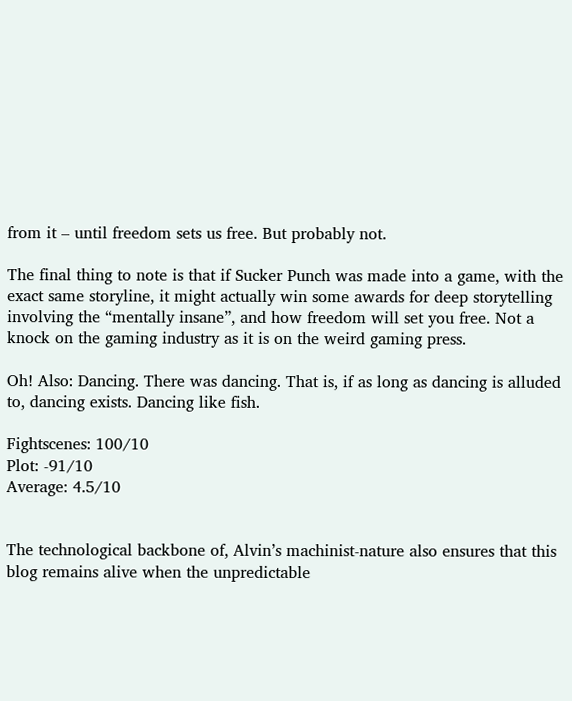from it – until freedom sets us free. But probably not.

The final thing to note is that if Sucker Punch was made into a game, with the exact same storyline, it might actually win some awards for deep storytelling involving the “mentally insane”, and how freedom will set you free. Not a knock on the gaming industry as it is on the weird gaming press.

Oh! Also: Dancing. There was dancing. That is, if as long as dancing is alluded to, dancing exists. Dancing like fish.

Fightscenes: 100/10
Plot: -91/10
Average: 4.5/10


The technological backbone of, Alvin’s machinist-nature also ensures that this blog remains alive when the unpredictable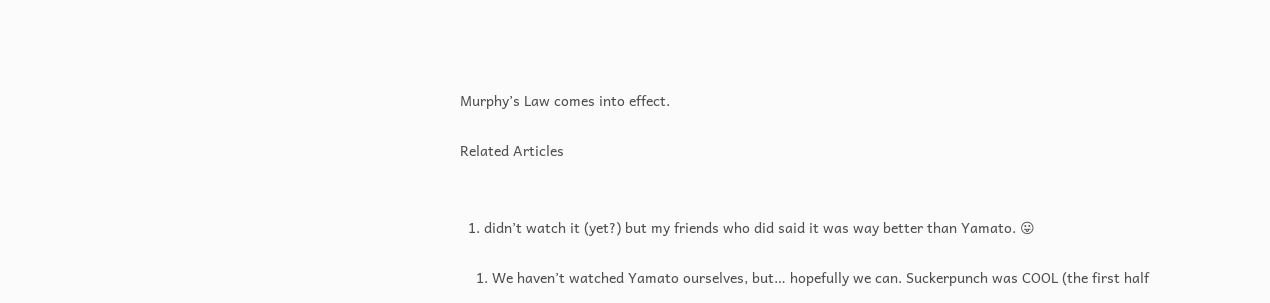Murphy’s Law comes into effect.

Related Articles


  1. didn’t watch it (yet?) but my friends who did said it was way better than Yamato. 😛

    1. We haven’t watched Yamato ourselves, but… hopefully we can. Suckerpunch was COOL (the first half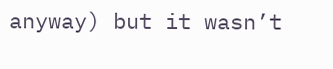anyway) but it wasn’t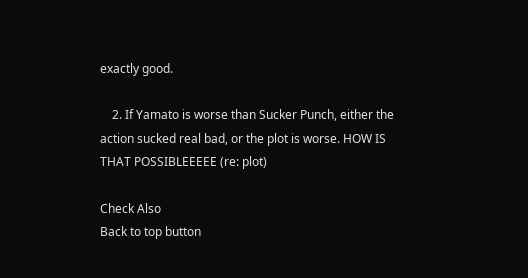exactly good.

    2. If Yamato is worse than Sucker Punch, either the action sucked real bad, or the plot is worse. HOW IS THAT POSSIBLEEEEE (re: plot)

Check Also
Back to top button